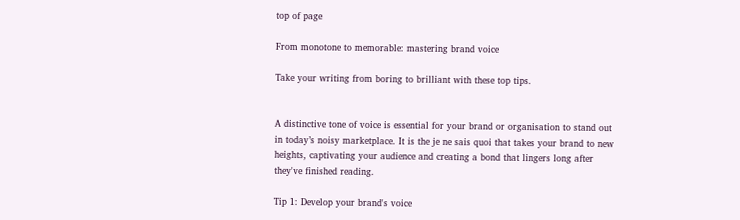top of page

From monotone to memorable: mastering brand voice

Take your writing from boring to brilliant with these top tips.


A distinctive tone of voice is essential for your brand or organisation to stand out in today’s noisy marketplace. It is the je ne sais quoi that takes your brand to new heights, captivating your audience and creating a bond that lingers long after they've finished reading.

Tip 1: Develop your brand's voice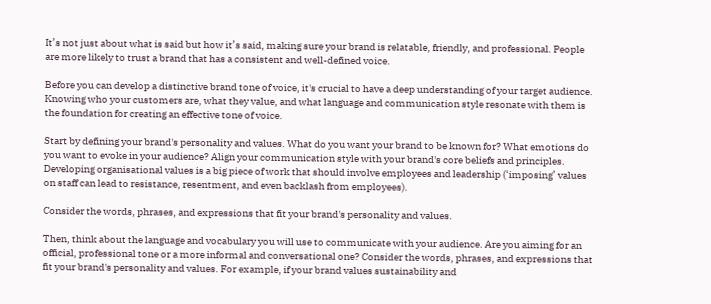It’s not just about what is said but how it’s said, making sure your brand is relatable, friendly, and professional. People are more likely to trust a brand that has a consistent and well-defined voice.

Before you can develop a distinctive brand tone of voice, it's crucial to have a deep understanding of your target audience. Knowing who your customers are, what they value, and what language and communication style resonate with them is the foundation for creating an effective tone of voice.

Start by defining your brand's personality and values. What do you want your brand to be known for? What emotions do you want to evoke in your audience? Align your communication style with your brand's core beliefs and principles. Developing organisational values is a big piece of work that should involve employees and leadership (‘imposing’ values on staff can lead to resistance, resentment, and even backlash from employees).

Consider the words, phrases, and expressions that fit your brand's personality and values.

Then, think about the language and vocabulary you will use to communicate with your audience. Are you aiming for an official, professional tone or a more informal and conversational one? Consider the words, phrases, and expressions that fit your brand's personality and values. For example, if your brand values sustainability and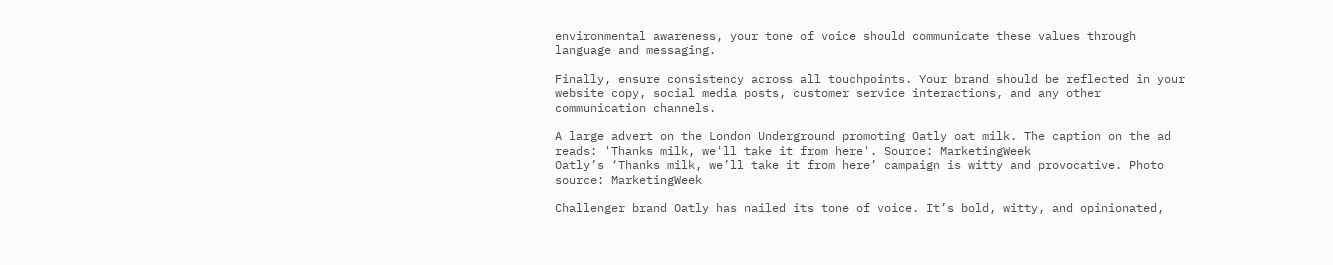environmental awareness, your tone of voice should communicate these values through language and messaging.

Finally, ensure consistency across all touchpoints. Your brand should be reflected in your website copy, social media posts, customer service interactions, and any other communication channels.

A large advert on the London Underground promoting Oatly oat milk. The caption on the ad reads: 'Thanks milk, we'll take it from here'. Source: MarketingWeek
Oatly’s ‘Thanks milk, we’ll take it from here’ campaign is witty and provocative. Photo source: MarketingWeek

Challenger brand Oatly has nailed its tone of voice. It’s bold, witty, and opinionated,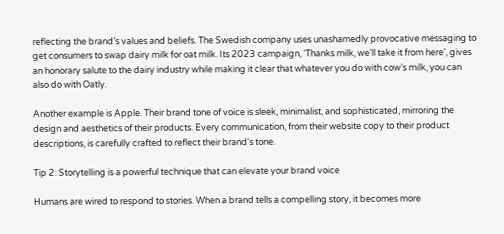reflecting the brand’s values and beliefs. The Swedish company uses unashamedly provocative messaging to get consumers to swap dairy milk for oat milk. Its 2023 campaign, ‘Thanks milk, we’ll take it from here’, gives an honorary salute to the dairy industry while making it clear that whatever you do with cow’s milk, you can also do with Oatly.

Another example is Apple. Their brand tone of voice is sleek, minimalist, and sophisticated, mirroring the design and aesthetics of their products. Every communication, from their website copy to their product descriptions, is carefully crafted to reflect their brand's tone.

Tip 2: Storytelling is a powerful technique that can elevate your brand voice

Humans are wired to respond to stories. When a brand tells a compelling story, it becomes more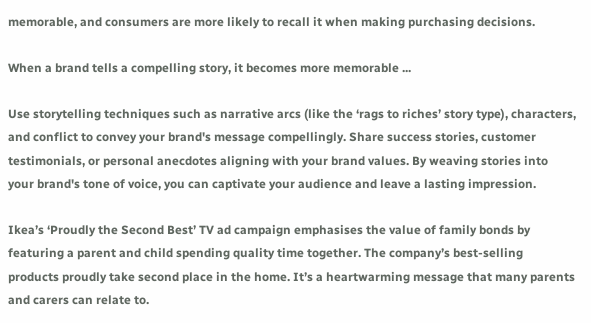memorable, and consumers are more likely to recall it when making purchasing decisions.

When a brand tells a compelling story, it becomes more memorable ...

Use storytelling techniques such as narrative arcs (like the ‘rags to riches’ story type), characters, and conflict to convey your brand's message compellingly. Share success stories, customer testimonials, or personal anecdotes aligning with your brand values. By weaving stories into your brand's tone of voice, you can captivate your audience and leave a lasting impression.

Ikea’s ‘Proudly the Second Best’ TV ad campaign emphasises the value of family bonds by featuring a parent and child spending quality time together. The company’s best-selling products proudly take second place in the home. It’s a heartwarming message that many parents and carers can relate to.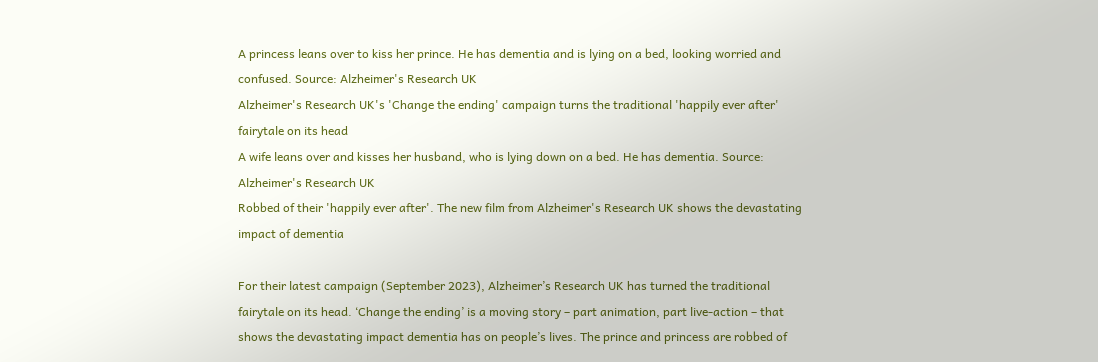A princess leans over to kiss her prince. He has dementia and is lying on a bed, looking worried and confused. Source: Alzheimer's Research UK
Alzheimer's Research UK's 'Change the ending' campaign turns the traditional 'happily ever after' fairytale on its head
A wife leans over and kisses her husband, who is lying down on a bed. He has dementia. Source: Alzheimer's Research UK
Robbed of their 'happily ever after'. The new film from Alzheimer's Research UK shows the devastating impact of dementia

For their latest campaign (September 2023), Alzheimer’s Research UK has turned the traditional fairytale on its head. ‘Change the ending’ is a moving story – part animation, part live-action – that shows the devastating impact dementia has on people’s lives. The prince and princess are robbed of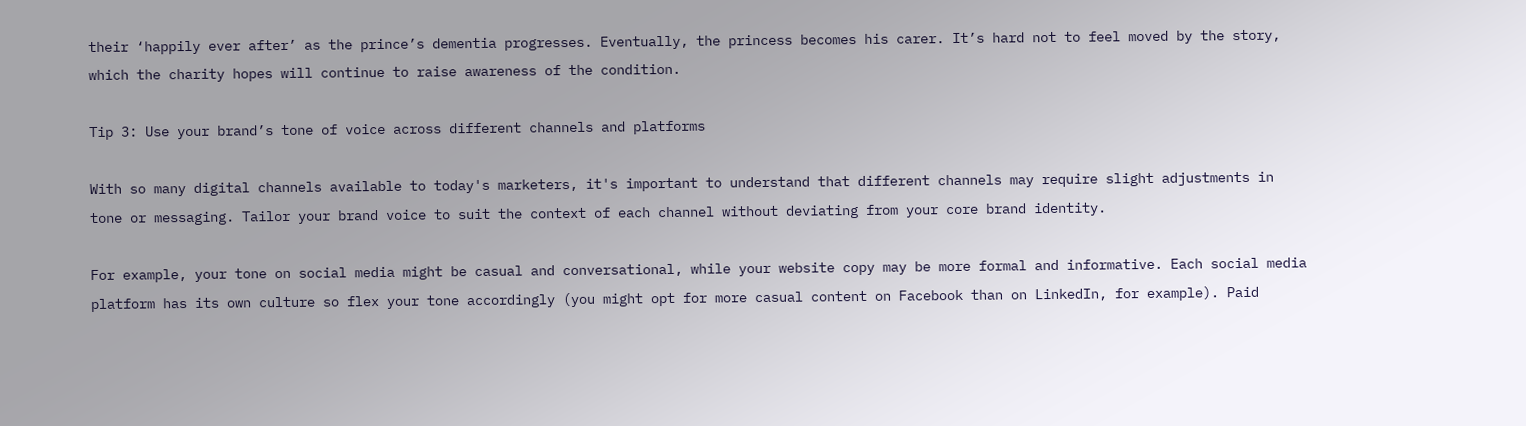their ‘happily ever after’ as the prince’s dementia progresses. Eventually, the princess becomes his carer. It’s hard not to feel moved by the story, which the charity hopes will continue to raise awareness of the condition.

Tip 3: Use your brand’s tone of voice across different channels and platforms

With so many digital channels available to today's marketers, it's important to understand that different channels may require slight adjustments in tone or messaging. Tailor your brand voice to suit the context of each channel without deviating from your core brand identity.

For example, your tone on social media might be casual and conversational, while your website copy may be more formal and informative. Each social media platform has its own culture so flex your tone accordingly (you might opt for more casual content on Facebook than on LinkedIn, for example). Paid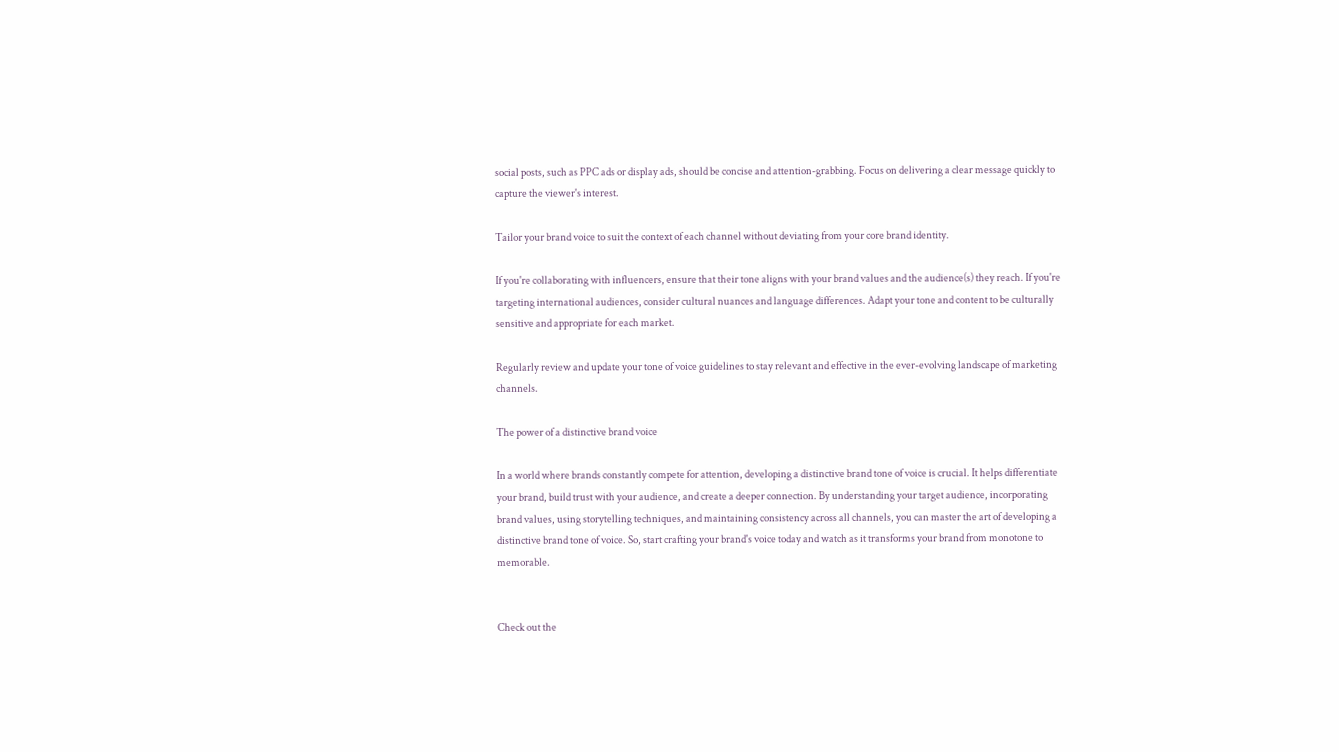social posts, such as PPC ads or display ads, should be concise and attention-grabbing. Focus on delivering a clear message quickly to capture the viewer's interest.

Tailor your brand voice to suit the context of each channel without deviating from your core brand identity.

If you're collaborating with influencers, ensure that their tone aligns with your brand values and the audience(s) they reach. If you're targeting international audiences, consider cultural nuances and language differences. Adapt your tone and content to be culturally sensitive and appropriate for each market.

Regularly review and update your tone of voice guidelines to stay relevant and effective in the ever-evolving landscape of marketing channels.

The power of a distinctive brand voice

In a world where brands constantly compete for attention, developing a distinctive brand tone of voice is crucial. It helps differentiate your brand, build trust with your audience, and create a deeper connection. By understanding your target audience, incorporating brand values, using storytelling techniques, and maintaining consistency across all channels, you can master the art of developing a distinctive brand tone of voice. So, start crafting your brand's voice today and watch as it transforms your brand from monotone to memorable.


Check out the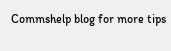Commshelp blog for more tips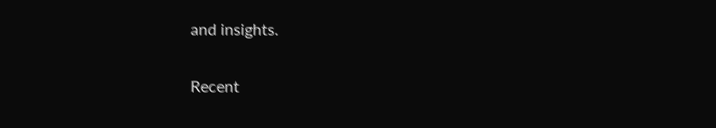and insights.


Recent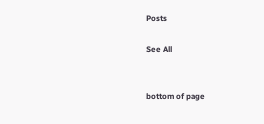Posts

See All


bottom of page